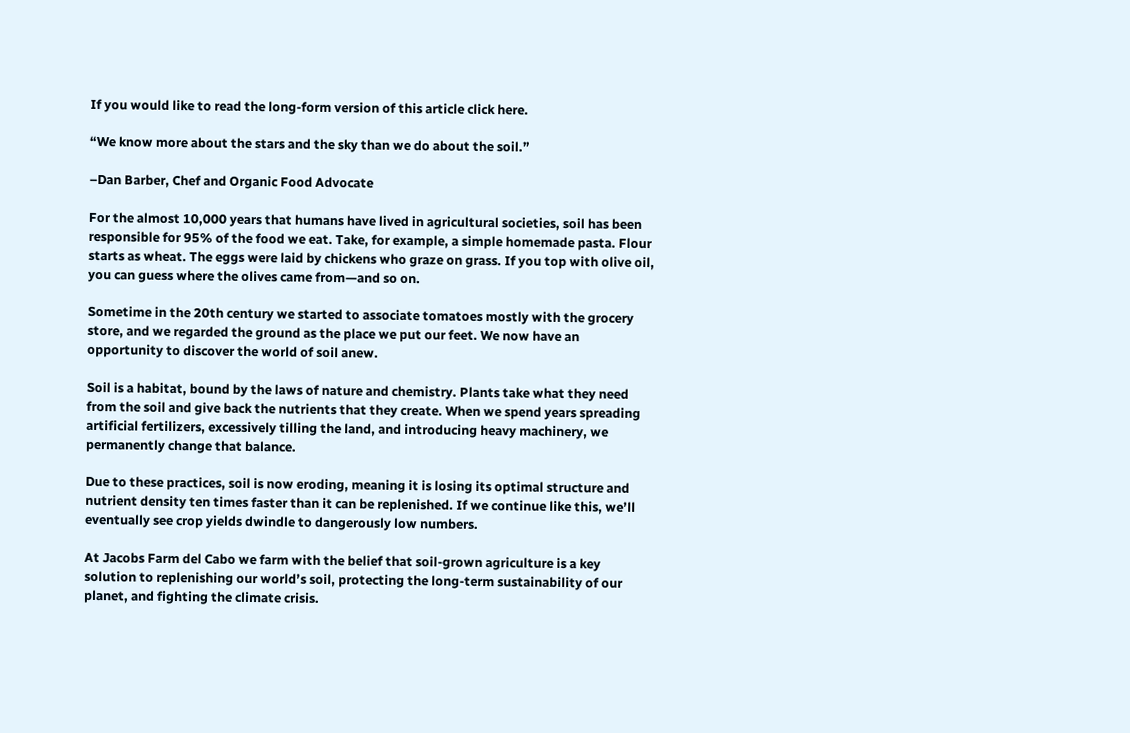If you would like to read the long-form version of this article click here.

“We know more about the stars and the sky than we do about the soil.”

–Dan Barber, Chef and Organic Food Advocate

For the almost 10,000 years that humans have lived in agricultural societies, soil has been responsible for 95% of the food we eat. Take, for example, a simple homemade pasta. Flour starts as wheat. The eggs were laid by chickens who graze on grass. If you top with olive oil, you can guess where the olives came from—and so on.

Sometime in the 20th century we started to associate tomatoes mostly with the grocery store, and we regarded the ground as the place we put our feet. We now have an opportunity to discover the world of soil anew.

Soil is a habitat, bound by the laws of nature and chemistry. Plants take what they need from the soil and give back the nutrients that they create. When we spend years spreading artificial fertilizers, excessively tilling the land, and introducing heavy machinery, we permanently change that balance.

Due to these practices, soil is now eroding, meaning it is losing its optimal structure and nutrient density ten times faster than it can be replenished. If we continue like this, we’ll eventually see crop yields dwindle to dangerously low numbers.

At Jacobs Farm del Cabo we farm with the belief that soil-grown agriculture is a key solution to replenishing our world’s soil, protecting the long-term sustainability of our planet, and fighting the climate crisis.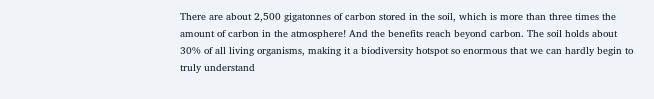There are about 2,500 gigatonnes of carbon stored in the soil, which is more than three times the amount of carbon in the atmosphere! And the benefits reach beyond carbon. The soil holds about 30% of all living organisms, making it a biodiversity hotspot so enormous that we can hardly begin to truly understand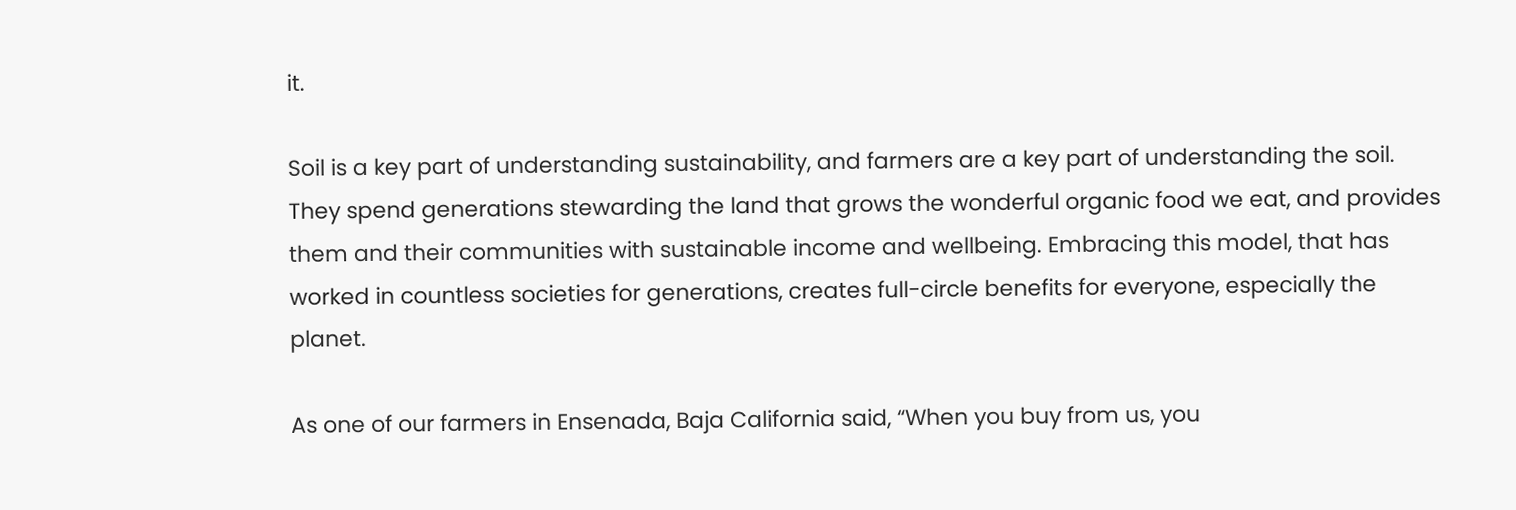it.

Soil is a key part of understanding sustainability, and farmers are a key part of understanding the soil. They spend generations stewarding the land that grows the wonderful organic food we eat, and provides them and their communities with sustainable income and wellbeing. Embracing this model, that has worked in countless societies for generations, creates full-circle benefits for everyone, especially the planet.

As one of our farmers in Ensenada, Baja California said, “When you buy from us, you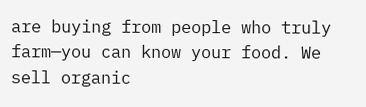are buying from people who truly farm—you can know your food. We sell organic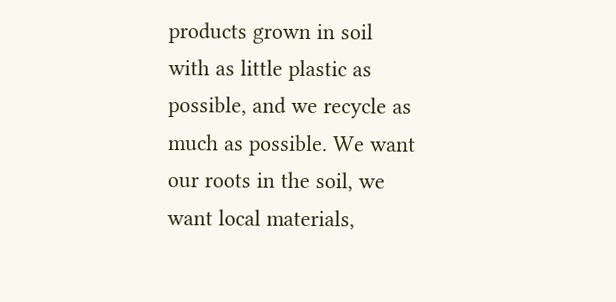products grown in soil with as little plastic as possible, and we recycle as much as possible. We want our roots in the soil, we want local materials,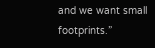and we want small footprints.”